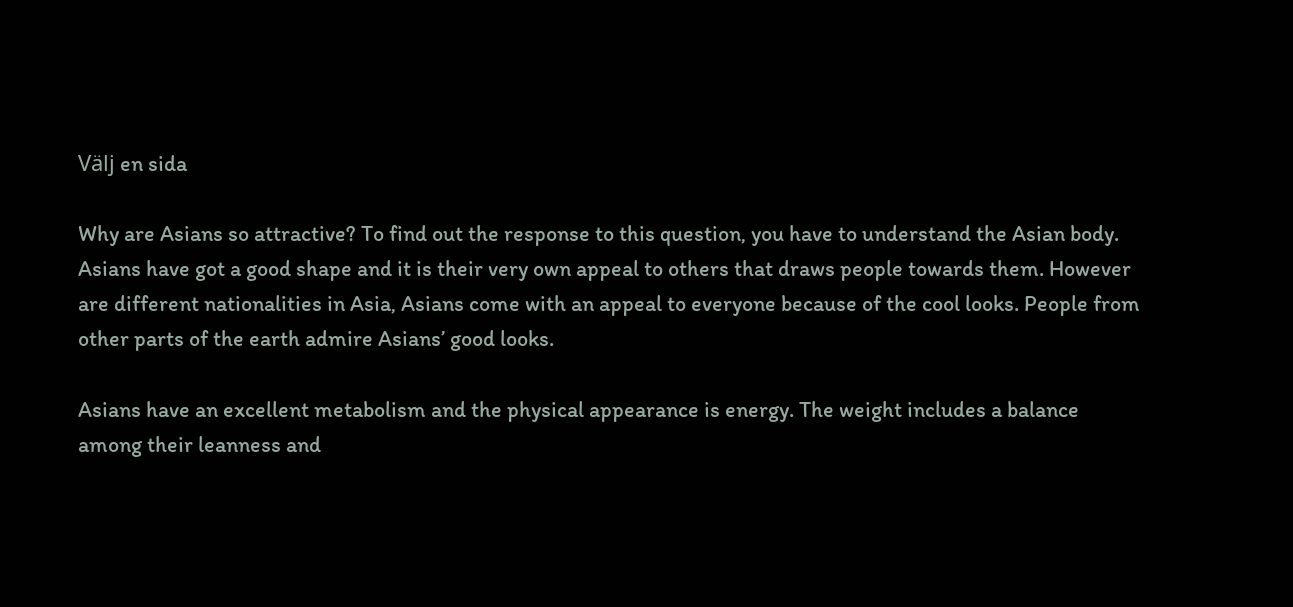Välj en sida

Why are Asians so attractive? To find out the response to this question, you have to understand the Asian body. Asians have got a good shape and it is their very own appeal to others that draws people towards them. However are different nationalities in Asia, Asians come with an appeal to everyone because of the cool looks. People from other parts of the earth admire Asians’ good looks.

Asians have an excellent metabolism and the physical appearance is energy. The weight includes a balance among their leanness and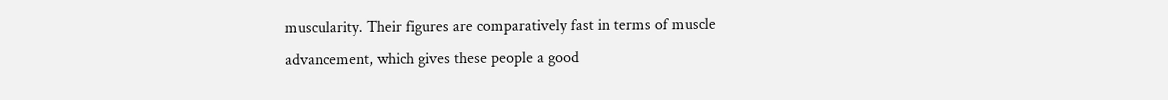muscularity. Their figures are comparatively fast in terms of muscle advancement, which gives these people a good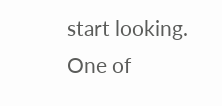start looking. One of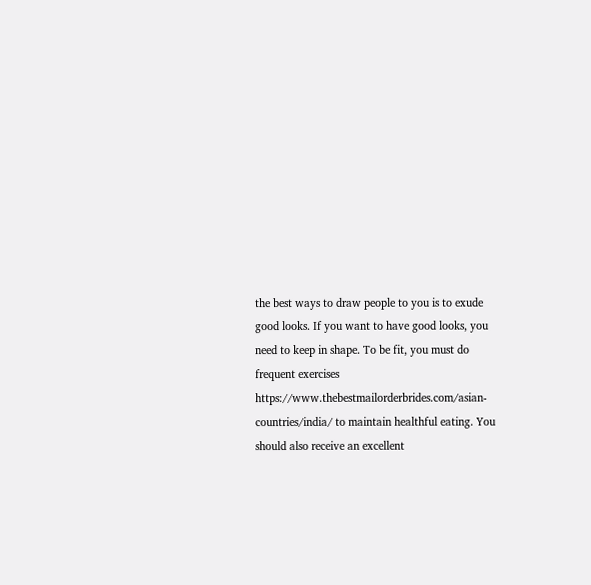the best ways to draw people to you is to exude good looks. If you want to have good looks, you need to keep in shape. To be fit, you must do frequent exercises https://www.thebestmailorderbrides.com/asian-countries/india/ to maintain healthful eating. You should also receive an excellent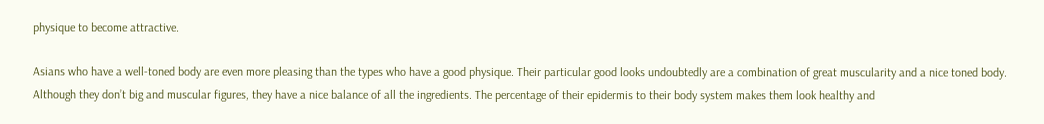physique to become attractive.

Asians who have a well-toned body are even more pleasing than the types who have a good physique. Their particular good looks undoubtedly are a combination of great muscularity and a nice toned body. Although they don’t big and muscular figures, they have a nice balance of all the ingredients. The percentage of their epidermis to their body system makes them look healthy and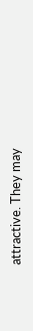attractive. They may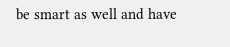be smart as well and have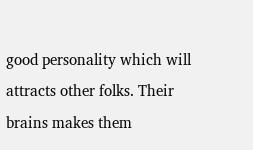good personality which will attracts other folks. Their brains makes them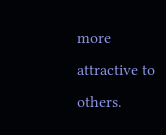more attractive to others.